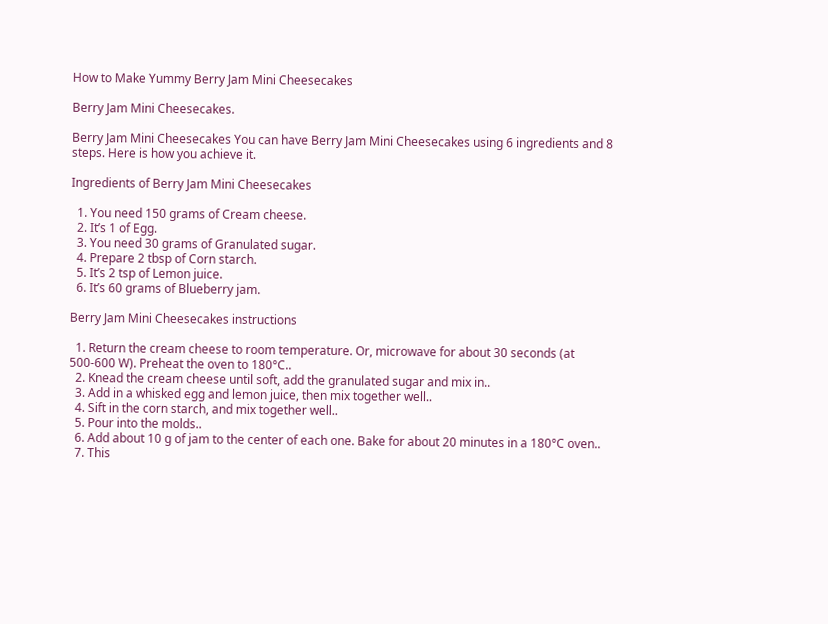How to Make Yummy Berry Jam Mini Cheesecakes

Berry Jam Mini Cheesecakes.

Berry Jam Mini Cheesecakes You can have Berry Jam Mini Cheesecakes using 6 ingredients and 8 steps. Here is how you achieve it.

Ingredients of Berry Jam Mini Cheesecakes

  1. You need 150 grams of Cream cheese.
  2. It’s 1 of Egg.
  3. You need 30 grams of Granulated sugar.
  4. Prepare 2 tbsp of Corn starch.
  5. It’s 2 tsp of Lemon juice.
  6. It’s 60 grams of Blueberry jam.

Berry Jam Mini Cheesecakes instructions

  1. Return the cream cheese to room temperature. Or, microwave for about 30 seconds (at 500-600 W). Preheat the oven to 180°C..
  2. Knead the cream cheese until soft, add the granulated sugar and mix in..
  3. Add in a whisked egg and lemon juice, then mix together well..
  4. Sift in the corn starch, and mix together well..
  5. Pour into the molds..
  6. Add about 10 g of jam to the center of each one. Bake for about 20 minutes in a 180°C oven..
  7. This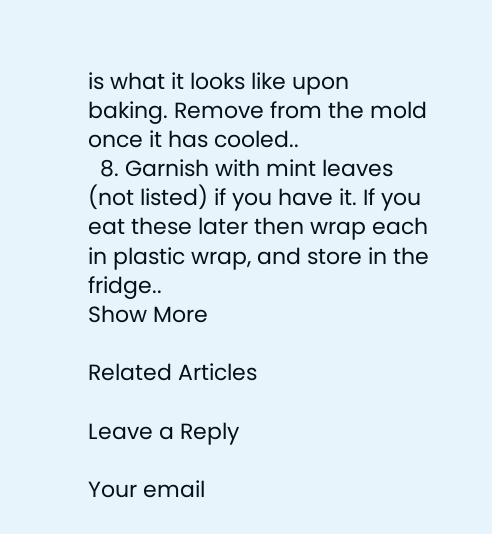is what it looks like upon baking. Remove from the mold once it has cooled..
  8. Garnish with mint leaves (not listed) if you have it. If you eat these later then wrap each in plastic wrap, and store in the fridge..
Show More

Related Articles

Leave a Reply

Your email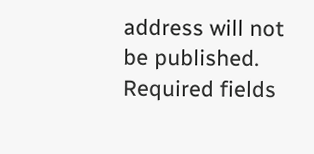address will not be published. Required fields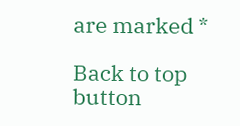are marked *

Back to top button